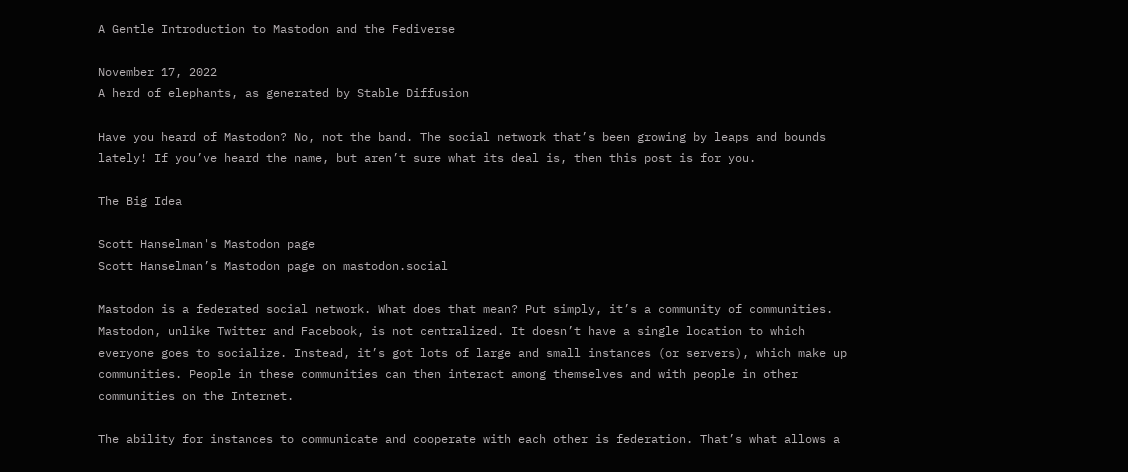A Gentle Introduction to Mastodon and the Fediverse

November 17, 2022
A herd of elephants, as generated by Stable Diffusion

Have you heard of Mastodon? No, not the band. The social network that’s been growing by leaps and bounds lately! If you’ve heard the name, but aren’t sure what its deal is, then this post is for you.

The Big Idea

Scott Hanselman's Mastodon page
Scott Hanselman’s Mastodon page on mastodon.social

Mastodon is a federated social network. What does that mean? Put simply, it’s a community of communities. Mastodon, unlike Twitter and Facebook, is not centralized. It doesn’t have a single location to which everyone goes to socialize. Instead, it’s got lots of large and small instances (or servers), which make up communities. People in these communities can then interact among themselves and with people in other communities on the Internet.

The ability for instances to communicate and cooperate with each other is federation. That’s what allows a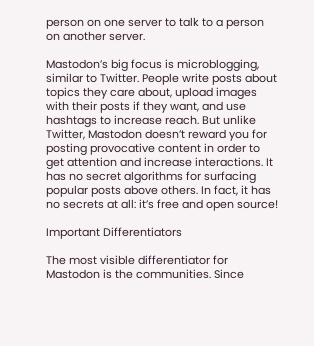person on one server to talk to a person on another server.

Mastodon’s big focus is microblogging, similar to Twitter. People write posts about topics they care about, upload images with their posts if they want, and use hashtags to increase reach. But unlike Twitter, Mastodon doesn’t reward you for posting provocative content in order to get attention and increase interactions. It has no secret algorithms for surfacing popular posts above others. In fact, it has no secrets at all: it’s free and open source!

Important Differentiators

The most visible differentiator for Mastodon is the communities. Since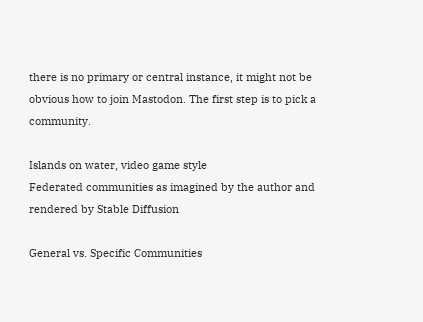there is no primary or central instance, it might not be obvious how to join Mastodon. The first step is to pick a community.

Islands on water, video game style
Federated communities as imagined by the author and rendered by Stable Diffusion

General vs. Specific Communities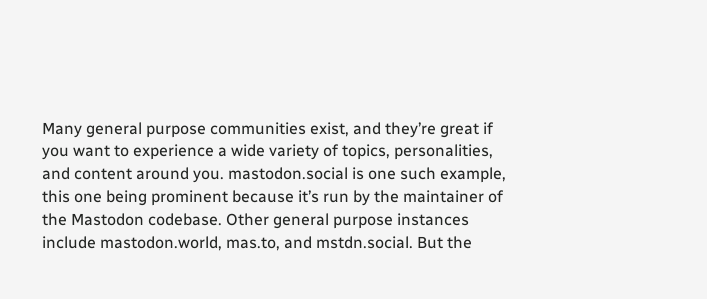Many general purpose communities exist, and they’re great if you want to experience a wide variety of topics, personalities, and content around you. mastodon.social is one such example, this one being prominent because it’s run by the maintainer of the Mastodon codebase. Other general purpose instances include mastodon.world, mas.to, and mstdn.social. But the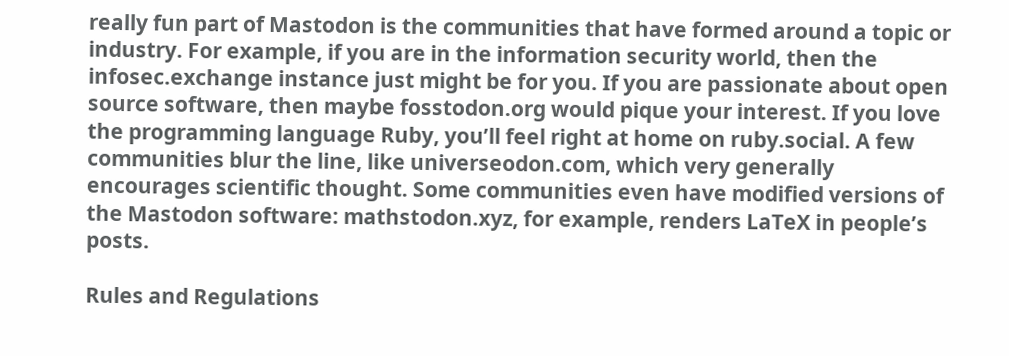really fun part of Mastodon is the communities that have formed around a topic or industry. For example, if you are in the information security world, then the infosec.exchange instance just might be for you. If you are passionate about open source software, then maybe fosstodon.org would pique your interest. If you love the programming language Ruby, you’ll feel right at home on ruby.social. A few communities blur the line, like universeodon.com, which very generally encourages scientific thought. Some communities even have modified versions of the Mastodon software: mathstodon.xyz, for example, renders LaTeX in people’s posts.

Rules and Regulations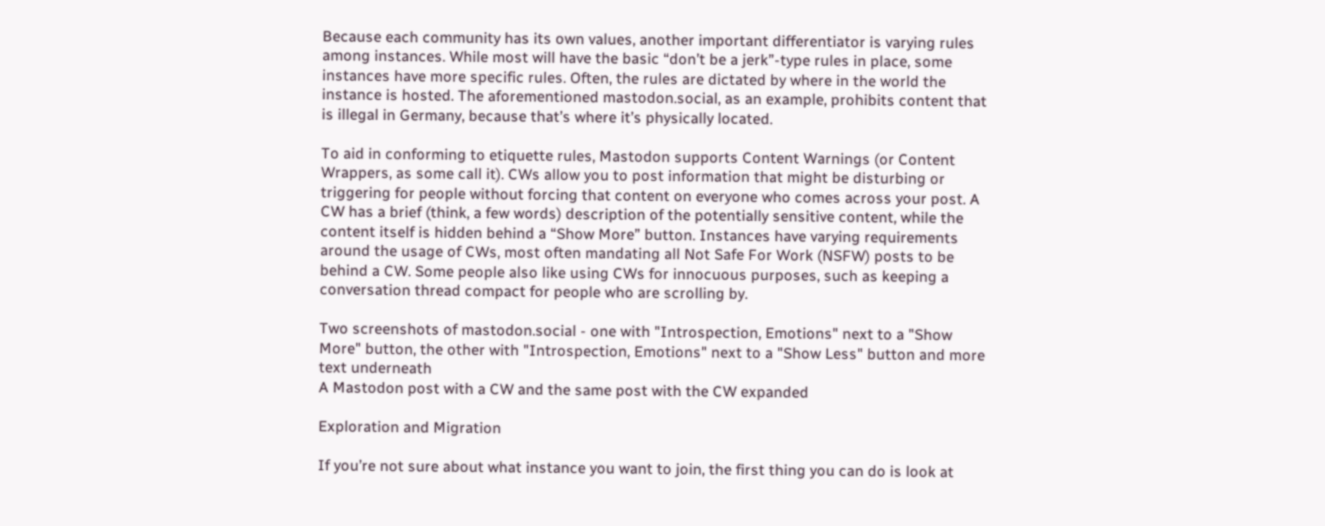Because each community has its own values, another important differentiator is varying rules among instances. While most will have the basic “don’t be a jerk”-type rules in place, some instances have more specific rules. Often, the rules are dictated by where in the world the instance is hosted. The aforementioned mastodon.social, as an example, prohibits content that is illegal in Germany, because that’s where it’s physically located.

To aid in conforming to etiquette rules, Mastodon supports Content Warnings (or Content Wrappers, as some call it). CWs allow you to post information that might be disturbing or triggering for people without forcing that content on everyone who comes across your post. A CW has a brief (think, a few words) description of the potentially sensitive content, while the content itself is hidden behind a “Show More” button. Instances have varying requirements around the usage of CWs, most often mandating all Not Safe For Work (NSFW) posts to be behind a CW. Some people also like using CWs for innocuous purposes, such as keeping a conversation thread compact for people who are scrolling by.

Two screenshots of mastodon.social - one with "Introspection, Emotions" next to a "Show More" button, the other with "Introspection, Emotions" next to a "Show Less" button and more text underneath
A Mastodon post with a CW and the same post with the CW expanded

Exploration and Migration

If you’re not sure about what instance you want to join, the first thing you can do is look at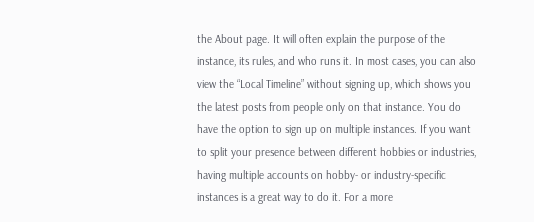the About page. It will often explain the purpose of the instance, its rules, and who runs it. In most cases, you can also view the “Local Timeline” without signing up, which shows you the latest posts from people only on that instance. You do have the option to sign up on multiple instances. If you want to split your presence between different hobbies or industries, having multiple accounts on hobby- or industry-specific instances is a great way to do it. For a more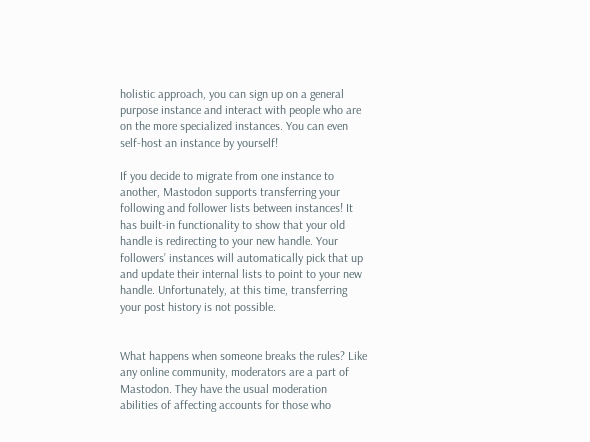holistic approach, you can sign up on a general purpose instance and interact with people who are on the more specialized instances. You can even self-host an instance by yourself!

If you decide to migrate from one instance to another, Mastodon supports transferring your following and follower lists between instances! It has built-in functionality to show that your old handle is redirecting to your new handle. Your followers’ instances will automatically pick that up and update their internal lists to point to your new handle. Unfortunately, at this time, transferring your post history is not possible.


What happens when someone breaks the rules? Like any online community, moderators are a part of Mastodon. They have the usual moderation abilities of affecting accounts for those who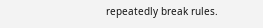repeatedly break rules.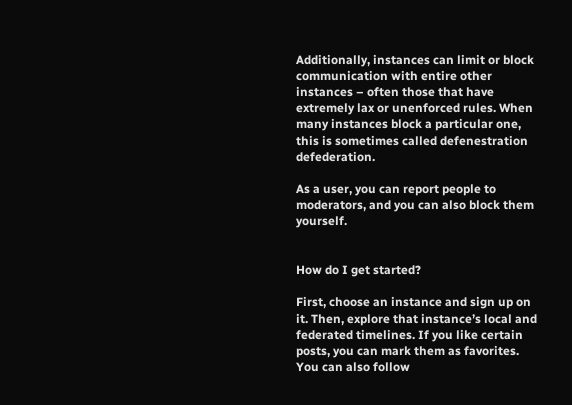Additionally, instances can limit or block communication with entire other instances – often those that have extremely lax or unenforced rules. When many instances block a particular one, this is sometimes called defenestration defederation.

As a user, you can report people to moderators, and you can also block them yourself.


How do I get started?

First, choose an instance and sign up on it. Then, explore that instance’s local and federated timelines. If you like certain posts, you can mark them as favorites. You can also follow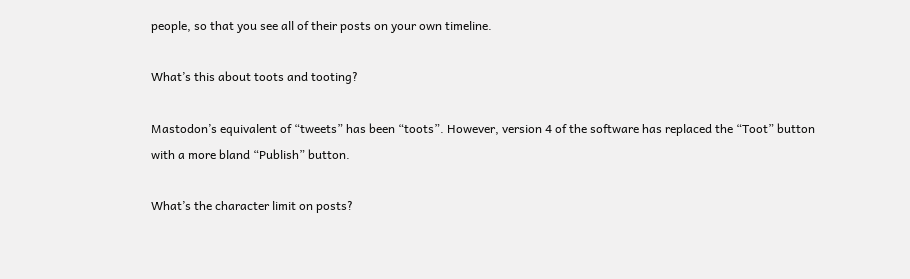people, so that you see all of their posts on your own timeline.

What’s this about toots and tooting?

Mastodon’s equivalent of “tweets” has been “toots”. However, version 4 of the software has replaced the “Toot” button with a more bland “Publish” button.

What’s the character limit on posts?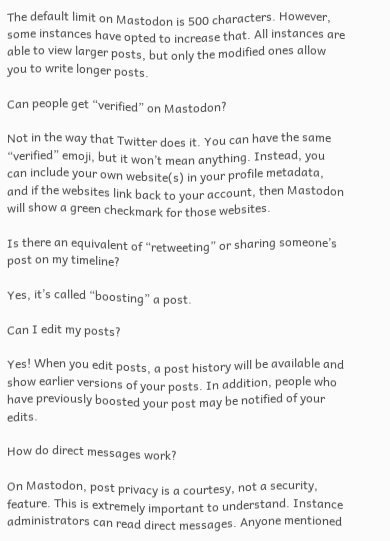The default limit on Mastodon is 500 characters. However, some instances have opted to increase that. All instances are able to view larger posts, but only the modified ones allow you to write longer posts.

Can people get “verified” on Mastodon?

Not in the way that Twitter does it. You can have the same “verified” emoji, but it won’t mean anything. Instead, you can include your own website(s) in your profile metadata, and if the websites link back to your account, then Mastodon will show a green checkmark for those websites.

Is there an equivalent of “retweeting” or sharing someone’s post on my timeline?

Yes, it’s called “boosting” a post.

Can I edit my posts?

Yes! When you edit posts, a post history will be available and show earlier versions of your posts. In addition, people who have previously boosted your post may be notified of your edits.

How do direct messages work?

On Mastodon, post privacy is a courtesy, not a security, feature. This is extremely important to understand. Instance administrators can read direct messages. Anyone mentioned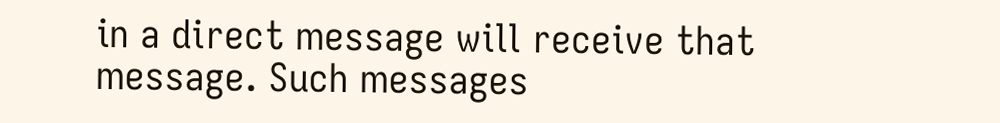in a direct message will receive that message. Such messages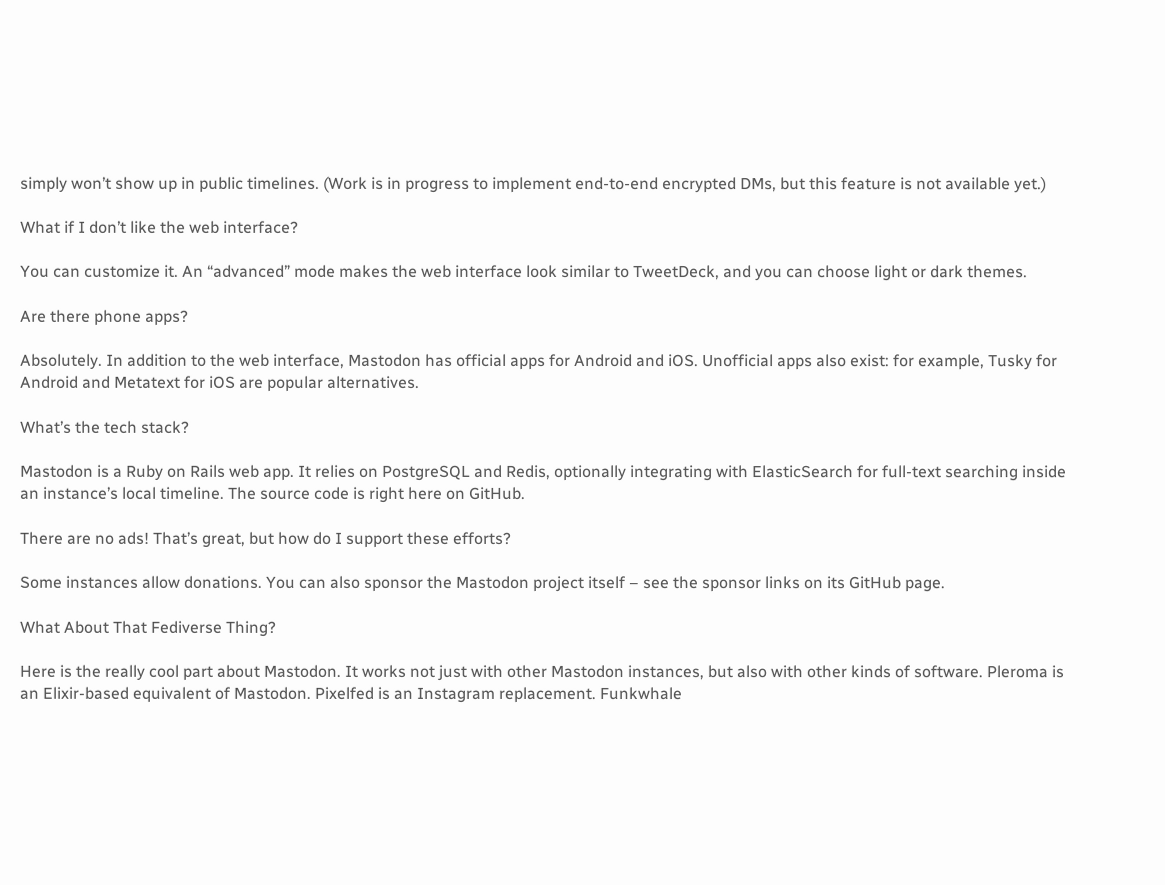simply won’t show up in public timelines. (Work is in progress to implement end-to-end encrypted DMs, but this feature is not available yet.)

What if I don’t like the web interface?

You can customize it. An “advanced” mode makes the web interface look similar to TweetDeck, and you can choose light or dark themes.

Are there phone apps?

Absolutely. In addition to the web interface, Mastodon has official apps for Android and iOS. Unofficial apps also exist: for example, Tusky for Android and Metatext for iOS are popular alternatives.

What’s the tech stack?

Mastodon is a Ruby on Rails web app. It relies on PostgreSQL and Redis, optionally integrating with ElasticSearch for full-text searching inside an instance’s local timeline. The source code is right here on GitHub.

There are no ads! That’s great, but how do I support these efforts?

Some instances allow donations. You can also sponsor the Mastodon project itself – see the sponsor links on its GitHub page.

What About That Fediverse Thing?

Here is the really cool part about Mastodon. It works not just with other Mastodon instances, but also with other kinds of software. Pleroma is an Elixir-based equivalent of Mastodon. Pixelfed is an Instagram replacement. Funkwhale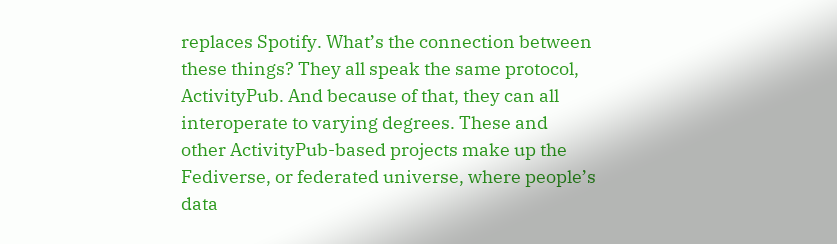replaces Spotify. What’s the connection between these things? They all speak the same protocol, ActivityPub. And because of that, they can all interoperate to varying degrees. These and other ActivityPub-based projects make up the Fediverse, or federated universe, where people’s data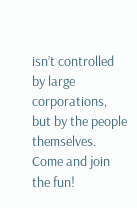isn’t controlled by large corporations, but by the people themselves. Come and join the fun!